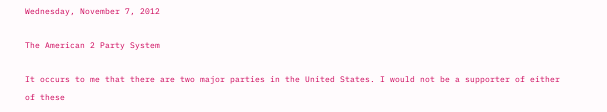Wednesday, November 7, 2012

The American 2 Party System

It occurs to me that there are two major parties in the United States. I would not be a supporter of either of these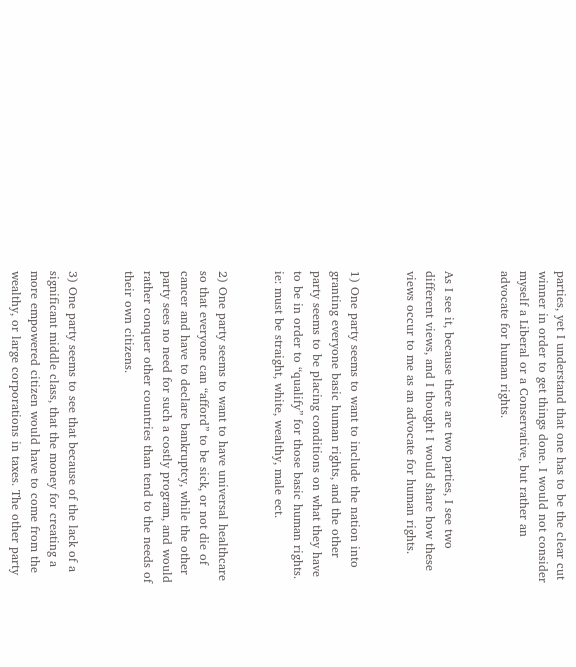parties, yet I understand that one has to be the clear cut winner in order to get things done. I would not consider myself a Liberal or a Conservative, but rather an advocate for human rights.


As I see it, because there are two parties, I see two different views, and I thought I would share how these views occur to me as an advocate for human rights.


1) One party seems to want to include the nation into granting everyone basic human rights, and the other party seems to be placing conditions on what they have to be in order to “qualify” for those basic human rights. ie: must be straight, white, wealthy, male ect.


2) One party seems to want to have universal healthcare so that everyone can “afford” to be sick, or not die of cancer and have to declare bankruptcy, while the other party sees no need for such a costly program, and would rather conquer other countries than tend to the needs of their own citizens.


3) One party seems to see that because of the lack of a significant middle class, that the money for creating a more empowered citizen would have to come from the wealthy, or large corporations in taxes. The other party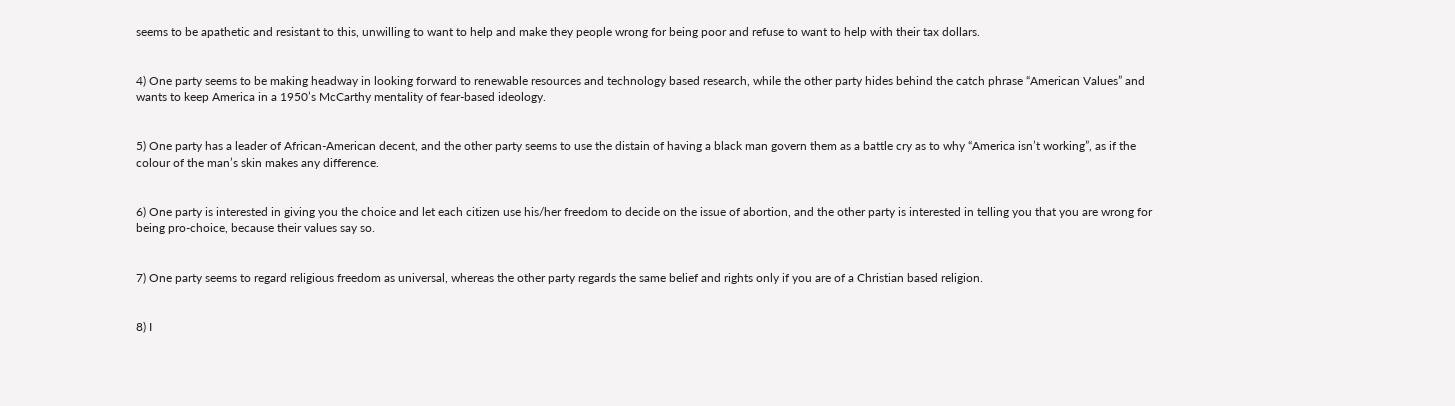seems to be apathetic and resistant to this, unwilling to want to help and make they people wrong for being poor and refuse to want to help with their tax dollars.


4) One party seems to be making headway in looking forward to renewable resources and technology based research, while the other party hides behind the catch phrase “American Values” and wants to keep America in a 1950’s McCarthy mentality of fear-based ideology.


5) One party has a leader of African-American decent, and the other party seems to use the distain of having a black man govern them as a battle cry as to why “America isn’t working”, as if the colour of the man’s skin makes any difference.


6) One party is interested in giving you the choice and let each citizen use his/her freedom to decide on the issue of abortion, and the other party is interested in telling you that you are wrong for being pro-choice, because their values say so.


7) One party seems to regard religious freedom as universal, whereas the other party regards the same belief and rights only if you are of a Christian based religion.


8) I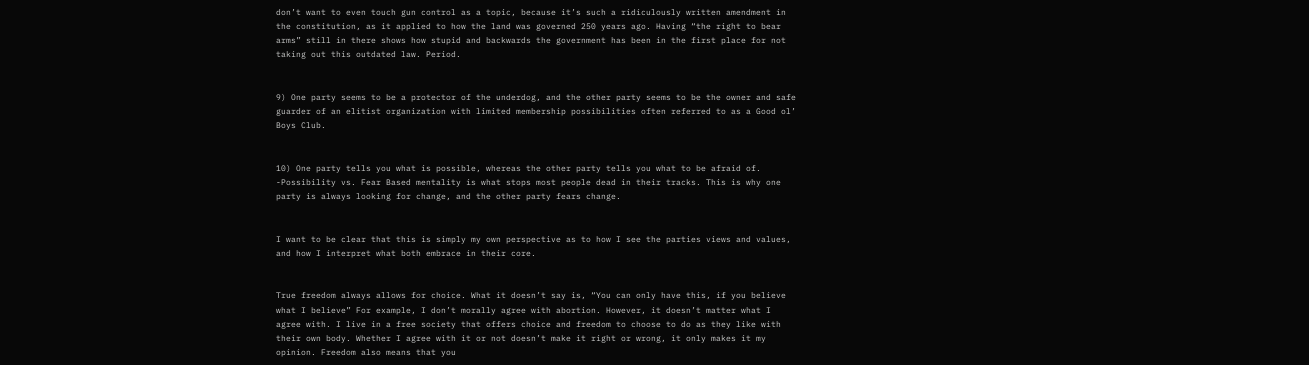don’t want to even touch gun control as a topic, because it’s such a ridiculously written amendment in the constitution, as it applied to how the land was governed 250 years ago. Having “the right to bear arms” still in there shows how stupid and backwards the government has been in the first place for not taking out this outdated law. Period.


9) One party seems to be a protector of the underdog, and the other party seems to be the owner and safe guarder of an elitist organization with limited membership possibilities often referred to as a Good ol’ Boys Club.


10) One party tells you what is possible, whereas the other party tells you what to be afraid of. -Possibility vs. Fear Based mentality is what stops most people dead in their tracks. This is why one party is always looking for change, and the other party fears change.


I want to be clear that this is simply my own perspective as to how I see the parties views and values, and how I interpret what both embrace in their core.


True freedom always allows for choice. What it doesn’t say is, “You can only have this, if you believe what I believe” For example, I don’t morally agree with abortion. However, it doesn’t matter what I agree with. I live in a free society that offers choice and freedom to choose to do as they like with their own body. Whether I agree with it or not doesn’t make it right or wrong, it only makes it my opinion. Freedom also means that you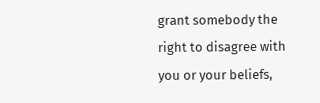grant somebody the right to disagree with you or your beliefs,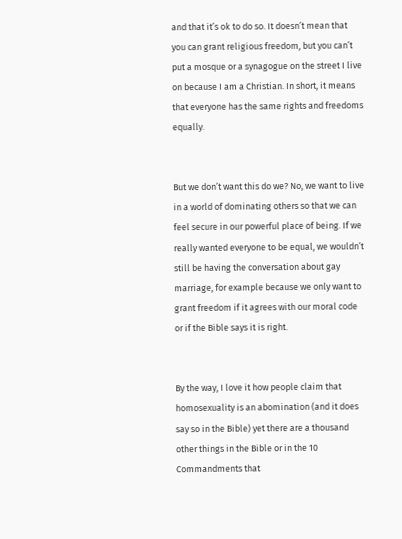and that it’s ok to do so. It doesn’t mean that you can grant religious freedom, but you can’t put a mosque or a synagogue on the street I live on because I am a Christian. In short, it means that everyone has the same rights and freedoms equally.


But we don’t want this do we? No, we want to live in a world of dominating others so that we can feel secure in our powerful place of being. If we really wanted everyone to be equal, we wouldn’t still be having the conversation about gay marriage, for example because we only want to grant freedom if it agrees with our moral code or if the Bible says it is right.


By the way, I love it how people claim that homosexuality is an abomination (and it does say so in the Bible) yet there are a thousand other things in the Bible or in the 10 Commandments that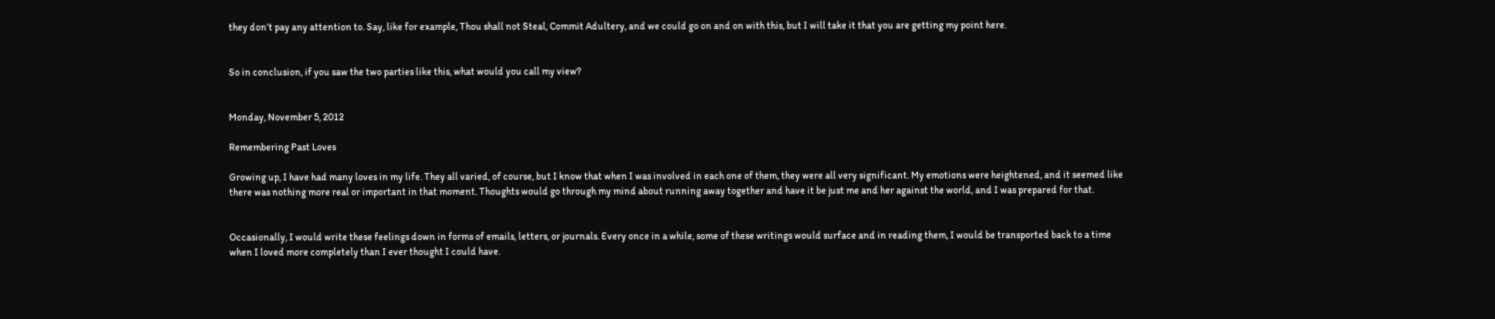they don’t pay any attention to. Say, like for example, Thou shall not Steal, Commit Adultery, and we could go on and on with this, but I will take it that you are getting my point here.


So in conclusion, if you saw the two parties like this, what would you call my view?


Monday, November 5, 2012

Remembering Past Loves

Growing up, I have had many loves in my life. They all varied, of course, but I know that when I was involved in each one of them, they were all very significant. My emotions were heightened, and it seemed like there was nothing more real or important in that moment. Thoughts would go through my mind about running away together and have it be just me and her against the world, and I was prepared for that.


Occasionally, I would write these feelings down in forms of emails, letters, or journals. Every once in a while, some of these writings would surface and in reading them, I would be transported back to a time when I loved more completely than I ever thought I could have.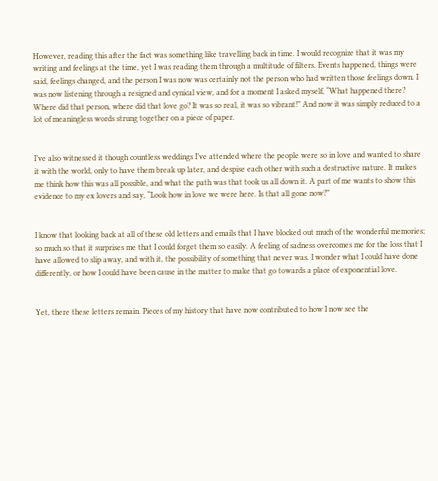However, reading this after the fact was something like travelling back in time. I would recognize that it was my writing and feelings at the time, yet I was reading them through a multitude of filters. Events happened, things were said, feelings changed, and the person I was now was certainly not the person who had written those feelings down. I was now listening through a resigned and cynical view, and for a moment I asked myself, “What happened there? Where did that person, where did that love go? It was so real, it was so vibrant!” And now it was simply reduced to a lot of meaningless words strung together on a piece of paper.


I’ve also witnessed it though countless weddings I’ve attended where the people were so in love and wanted to share it with the world, only to have them break up later, and despise each other with such a destructive nature. It makes me think how this was all possible, and what the path was that took us all down it. A part of me wants to show this evidence to my ex lovers and say, “Look how in love we were here. Is that all gone now?”


I know that looking back at all of these old letters and emails that I have blocked out much of the wonderful memories; so much so that it surprises me that I could forget them so easily. A feeling of sadness overcomes me for the loss that I have allowed to slip away, and with it, the possibility of something that never was. I wonder what I could have done differently, or how I could have been cause in the matter to make that go towards a place of exponential love.


Yet, there these letters remain. Pieces of my history that have now contributed to how I now see the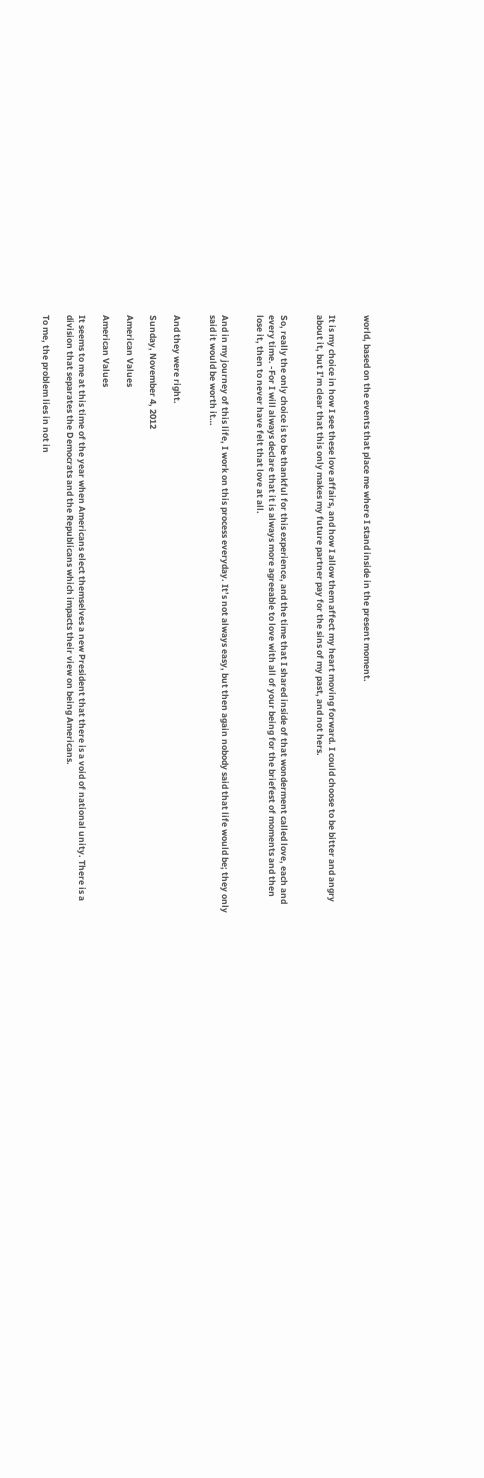world, based on the events that place me where I stand inside in the present moment.


It is my choice in how I see these love affairs, and how I allow them affect my heart moving forward. I could choose to be bitter and angry about it, but I’m clear that this only makes my future partner pay for the sins of my past, and not hers.


So, really the only choice is to be thankful for this experience, and the time that I shared inside of that wonderment called love, each and every time. -For I will always declare that it is always more agreeable to love with all of your being for the briefest of moments and then lose it, then to never have felt that love at all.


And in my journey of this life, I work on this process everyday. It’s not always easy, but then again nobody said that life would be; they only said it would be worth it…


And they were right.

Sunday, November 4, 2012

American Values

American Values

It seems to me at this time of the year when Americans elect themselves a new President that there is a void of national unity. There is a division that separates the Democrats and the Republicans which impacts their view on being Americans.

To me, the problem lies in not in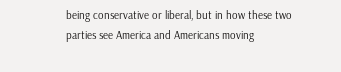being conservative or liberal, but in how these two parties see America and Americans moving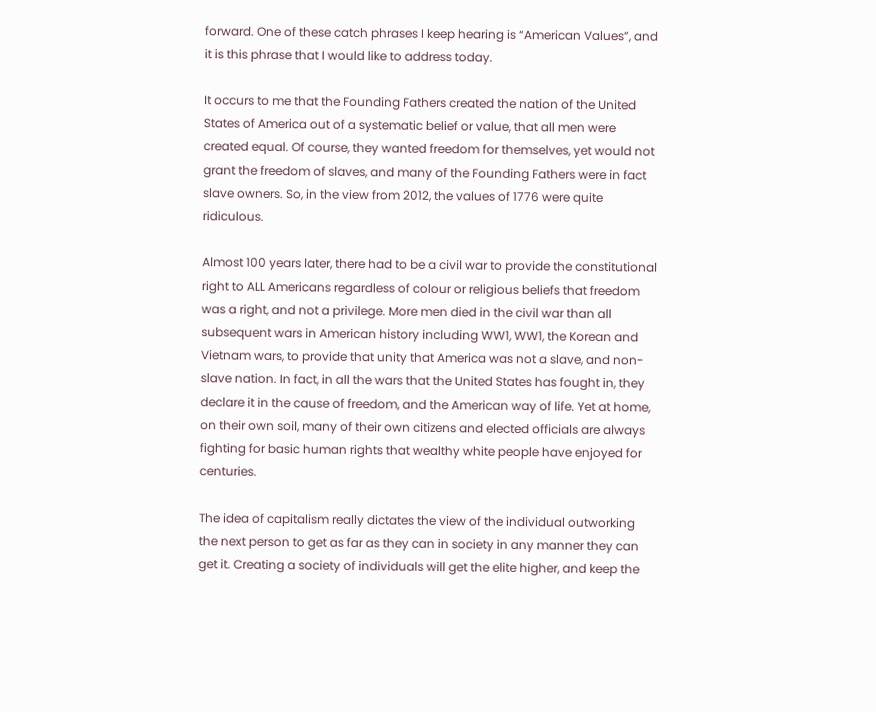forward. One of these catch phrases I keep hearing is “American Values”, and it is this phrase that I would like to address today.

It occurs to me that the Founding Fathers created the nation of the United States of America out of a systematic belief or value, that all men were created equal. Of course, they wanted freedom for themselves, yet would not grant the freedom of slaves, and many of the Founding Fathers were in fact slave owners. So, in the view from 2012, the values of 1776 were quite ridiculous.

Almost 100 years later, there had to be a civil war to provide the constitutional right to ALL Americans regardless of colour or religious beliefs that freedom was a right, and not a privilege. More men died in the civil war than all subsequent wars in American history including WW1, WW1, the Korean and Vietnam wars, to provide that unity that America was not a slave, and non-slave nation. In fact, in all the wars that the United States has fought in, they declare it in the cause of freedom, and the American way of life. Yet at home, on their own soil, many of their own citizens and elected officials are always fighting for basic human rights that wealthy white people have enjoyed for centuries.

The idea of capitalism really dictates the view of the individual outworking the next person to get as far as they can in society in any manner they can get it. Creating a society of individuals will get the elite higher, and keep the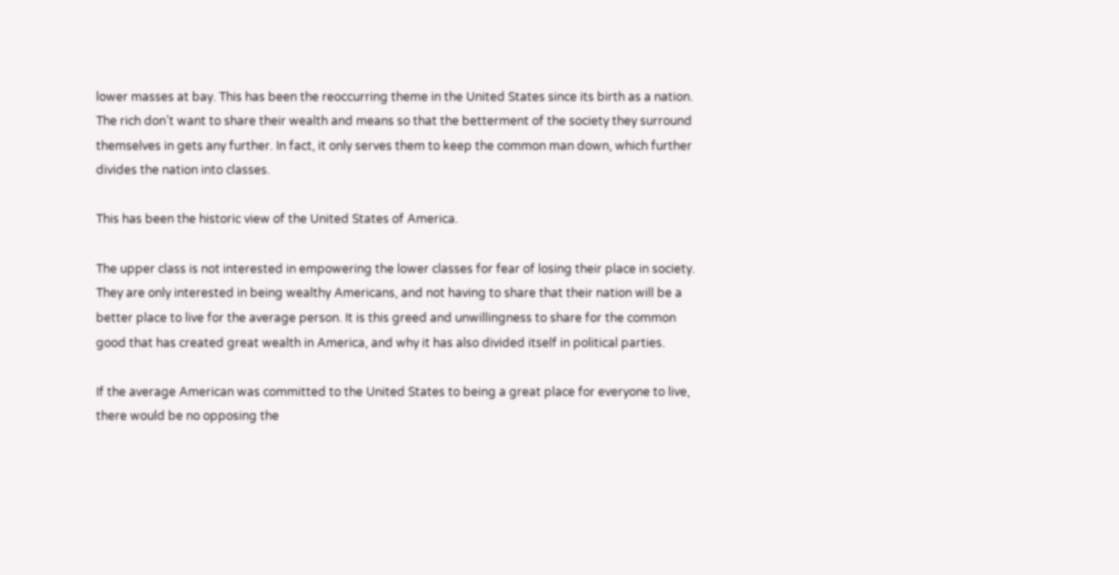lower masses at bay. This has been the reoccurring theme in the United States since its birth as a nation. The rich don’t want to share their wealth and means so that the betterment of the society they surround themselves in gets any further. In fact, it only serves them to keep the common man down, which further divides the nation into classes.

This has been the historic view of the United States of America.

The upper class is not interested in empowering the lower classes for fear of losing their place in society. They are only interested in being wealthy Americans, and not having to share that their nation will be a better place to live for the average person. It is this greed and unwillingness to share for the common good that has created great wealth in America, and why it has also divided itself in political parties.

If the average American was committed to the United States to being a great place for everyone to live, there would be no opposing the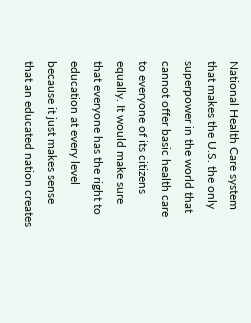National Health Care system that makes the U.S. the only superpower in the world that cannot offer basic health care to everyone of its citizens equally. It would make sure that everyone has the right to education at every level because it just makes sense that an educated nation creates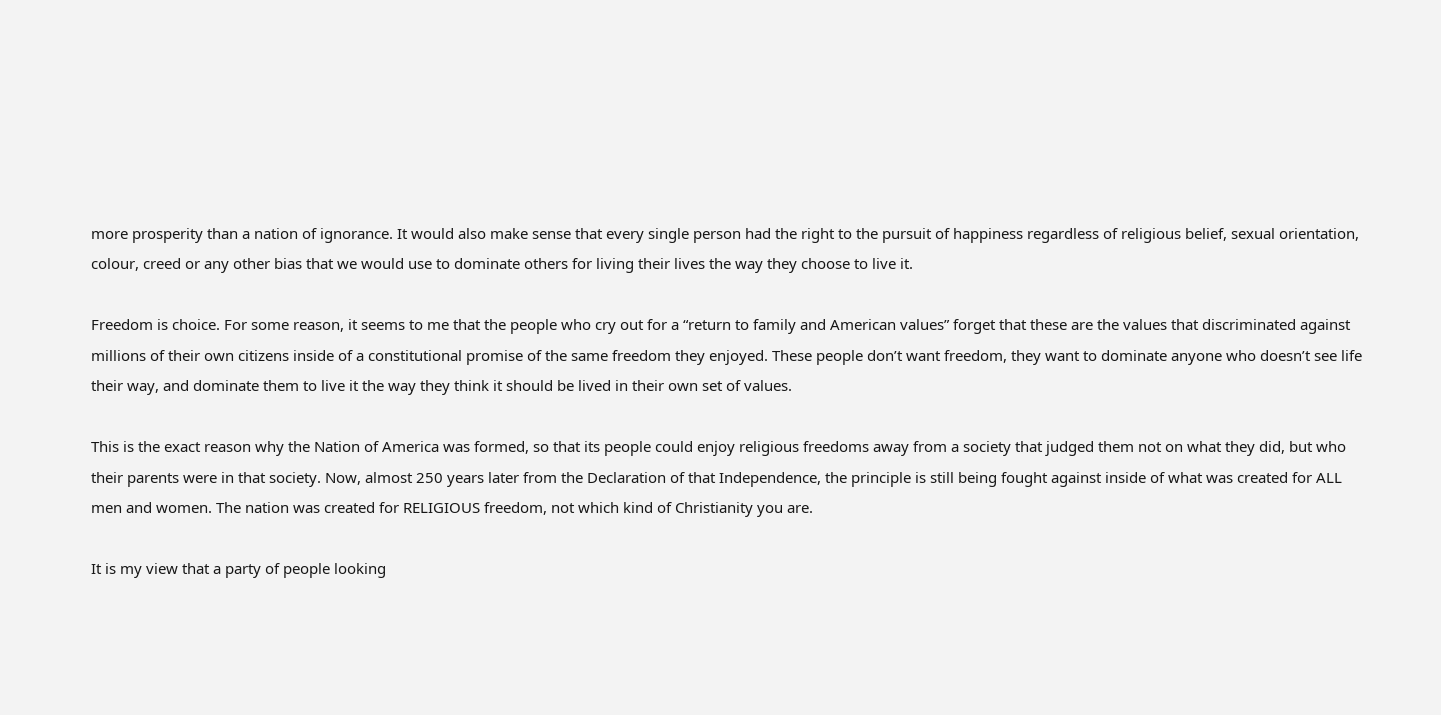more prosperity than a nation of ignorance. It would also make sense that every single person had the right to the pursuit of happiness regardless of religious belief, sexual orientation, colour, creed or any other bias that we would use to dominate others for living their lives the way they choose to live it.

Freedom is choice. For some reason, it seems to me that the people who cry out for a “return to family and American values” forget that these are the values that discriminated against millions of their own citizens inside of a constitutional promise of the same freedom they enjoyed. These people don’t want freedom, they want to dominate anyone who doesn’t see life their way, and dominate them to live it the way they think it should be lived in their own set of values.

This is the exact reason why the Nation of America was formed, so that its people could enjoy religious freedoms away from a society that judged them not on what they did, but who their parents were in that society. Now, almost 250 years later from the Declaration of that Independence, the principle is still being fought against inside of what was created for ALL men and women. The nation was created for RELIGIOUS freedom, not which kind of Christianity you are.

It is my view that a party of people looking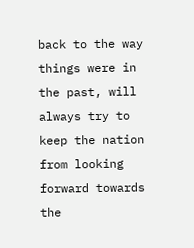back to the way things were in the past, will always try to keep the nation from looking forward towards the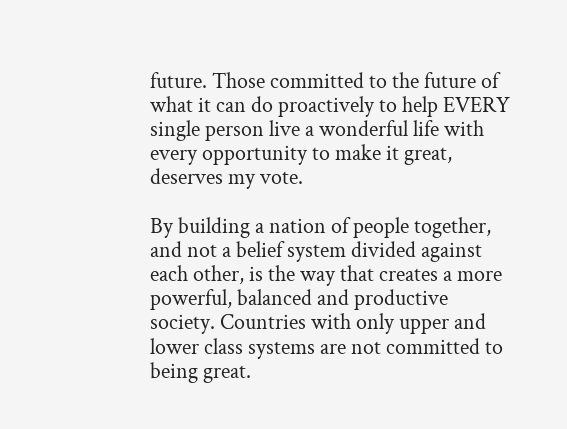future. Those committed to the future of what it can do proactively to help EVERY single person live a wonderful life with every opportunity to make it great, deserves my vote.

By building a nation of people together, and not a belief system divided against each other, is the way that creates a more powerful, balanced and productive society. Countries with only upper and lower class systems are not committed to being great.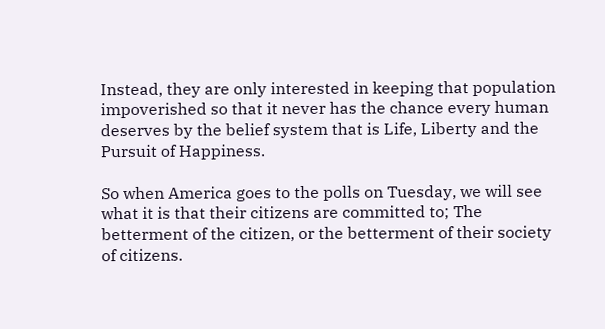Instead, they are only interested in keeping that population impoverished so that it never has the chance every human deserves by the belief system that is Life, Liberty and the Pursuit of Happiness.

So when America goes to the polls on Tuesday, we will see what it is that their citizens are committed to; The betterment of the citizen, or the betterment of their society of citizens.